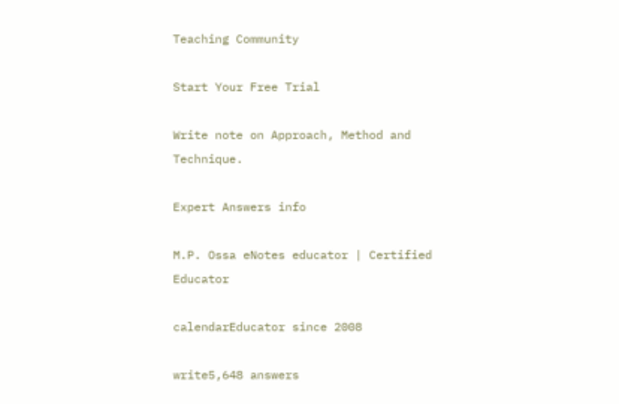Teaching Community

Start Your Free Trial

Write note on Approach, Method and Technique.

Expert Answers info

M.P. Ossa eNotes educator | Certified Educator

calendarEducator since 2008

write5,648 answers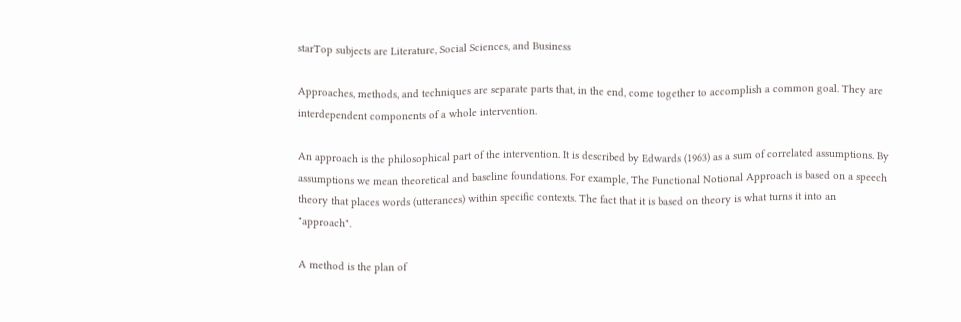starTop subjects are Literature, Social Sciences, and Business

Approaches, methods, and techniques are separate parts that, in the end, come together to accomplish a common goal. They are interdependent components of a whole intervention.

An approach is the philosophical part of the intervention. It is described by Edwards (1963) as a sum of correlated assumptions. By assumptions we mean theoretical and baseline foundations. For example, The Functional Notional Approach is based on a speech theory that places words (utterances) within specific contexts. The fact that it is based on theory is what turns it into an "approach".

A method is the plan of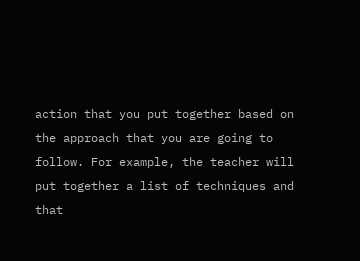action that you put together based on the approach that you are going to follow. For example, the teacher will put together a list of techniques and that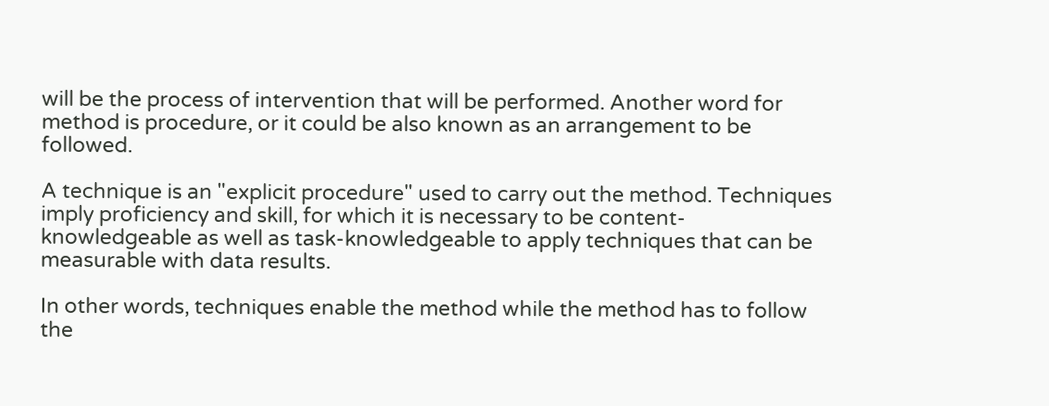will be the process of intervention that will be performed. Another word for method is procedure, or it could be also known as an arrangement to be followed.

A technique is an "explicit procedure" used to carry out the method. Techniques imply proficiency and skill, for which it is necessary to be content-knowledgeable as well as task-knowledgeable to apply techniques that can be measurable with data results.

In other words, techniques enable the method while the method has to follow the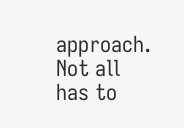approach. Not all has to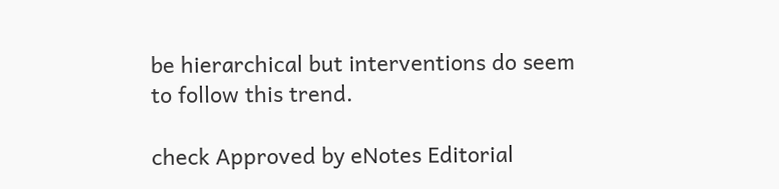be hierarchical but interventions do seem to follow this trend.

check Approved by eNotes Editorial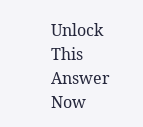Unlock This Answer Now